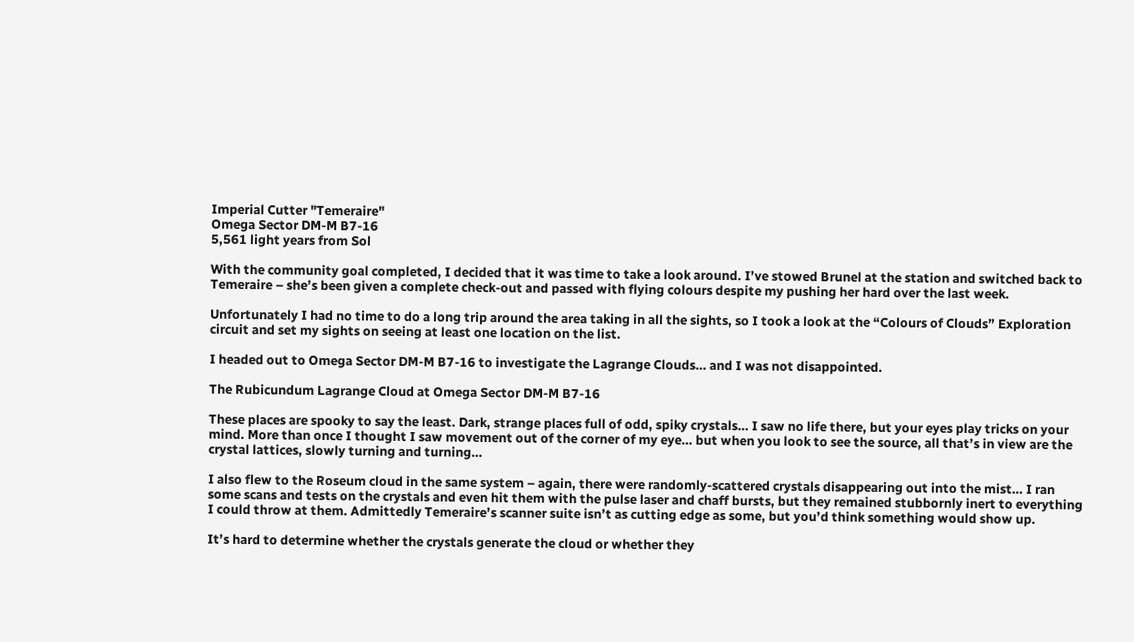Imperial Cutter "Temeraire"
Omega Sector DM-M B7-16
5,561 light years from Sol

With the community goal completed, I decided that it was time to take a look around. I’ve stowed Brunel at the station and switched back to Temeraire – she’s been given a complete check-out and passed with flying colours despite my pushing her hard over the last week.

Unfortunately I had no time to do a long trip around the area taking in all the sights, so I took a look at the “Colours of Clouds” Exploration circuit and set my sights on seeing at least one location on the list.

I headed out to Omega Sector DM-M B7-16 to investigate the Lagrange Clouds… and I was not disappointed.

The Rubicundum Lagrange Cloud at Omega Sector DM-M B7-16

These places are spooky to say the least. Dark, strange places full of odd, spiky crystals… I saw no life there, but your eyes play tricks on your mind. More than once I thought I saw movement out of the corner of my eye… but when you look to see the source, all that’s in view are the crystal lattices, slowly turning and turning…

I also flew to the Roseum cloud in the same system – again, there were randomly-scattered crystals disappearing out into the mist… I ran some scans and tests on the crystals and even hit them with the pulse laser and chaff bursts, but they remained stubbornly inert to everything I could throw at them. Admittedly Temeraire’s scanner suite isn’t as cutting edge as some, but you’d think something would show up.

It’s hard to determine whether the crystals generate the cloud or whether they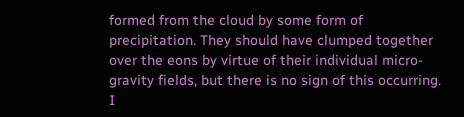formed from the cloud by some form of precipitation. They should have clumped together over the eons by virtue of their individual micro-gravity fields, but there is no sign of this occurring. I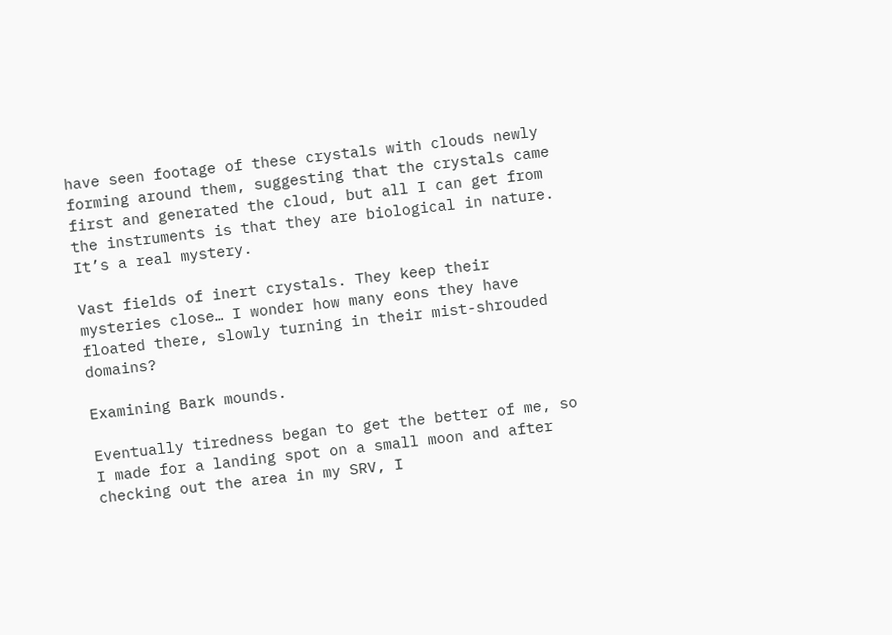have seen footage of these crystals with clouds newly forming around them, suggesting that the crystals came first and generated the cloud, but all I can get from the instruments is that they are biological in nature. It’s a real mystery.

Vast fields of inert crystals. They keep their mysteries close… I wonder how many eons they have floated there, slowly turning in their mist-shrouded domains?

Examining Bark mounds.

Eventually tiredness began to get the better of me, so I made for a landing spot on a small moon and after checking out the area in my SRV, I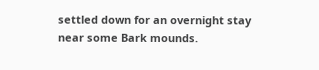settled down for an overnight stay near some Bark mounds.